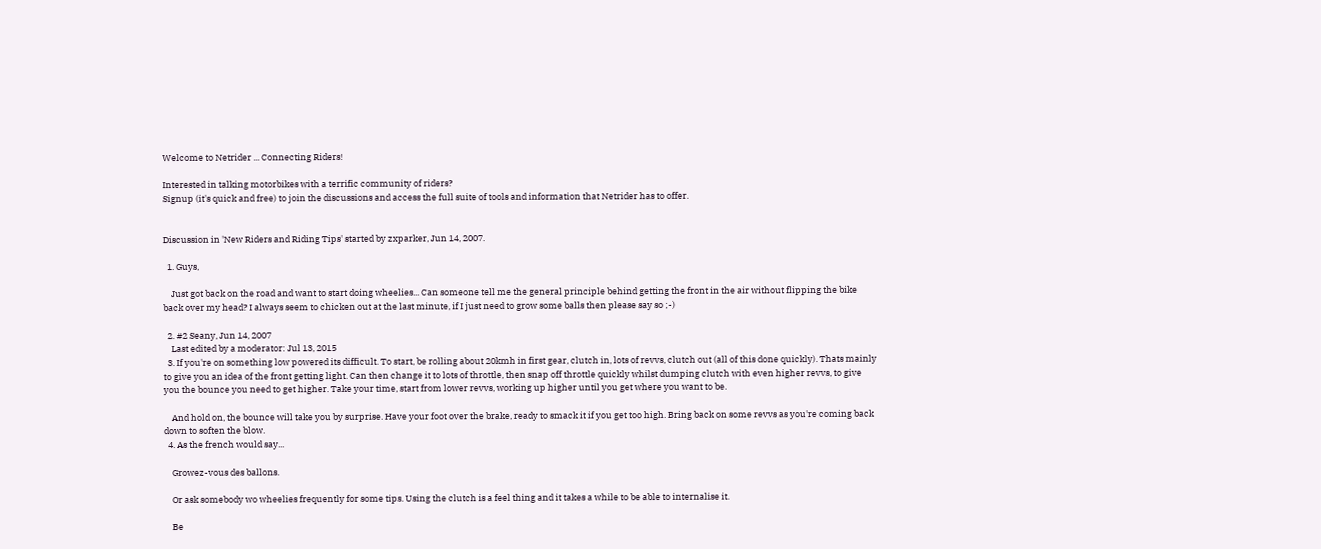Welcome to Netrider ... Connecting Riders!

Interested in talking motorbikes with a terrific community of riders?
Signup (it's quick and free) to join the discussions and access the full suite of tools and information that Netrider has to offer.


Discussion in 'New Riders and Riding Tips' started by zxparker, Jun 14, 2007.

  1. Guys,

    Just got back on the road and want to start doing wheelies... Can someone tell me the general principle behind getting the front in the air without flipping the bike back over my head? I always seem to chicken out at the last minute, if I just need to grow some balls then please say so ;-)

  2. #2 Seany, Jun 14, 2007
    Last edited by a moderator: Jul 13, 2015
  3. If you're on something low powered its difficult. To start, be rolling about 20kmh in first gear, clutch in, lots of revvs, clutch out (all of this done quickly). Thats mainly to give you an idea of the front getting light. Can then change it to lots of throttle, then snap off throttle quickly whilst dumping clutch with even higher revvs, to give you the bounce you need to get higher. Take your time, start from lower revvs, working up higher until you get where you want to be.

    And hold on, the bounce will take you by surprise. Have your foot over the brake, ready to smack it if you get too high. Bring back on some revvs as you're coming back down to soften the blow.
  4. As the french would say...

    Growez-vous des ballons.

    Or ask somebody wo wheelies frequently for some tips. Using the clutch is a feel thing and it takes a while to be able to internalise it.

    Be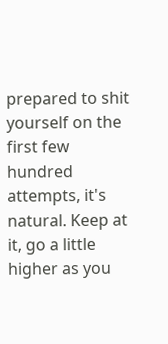prepared to shit yourself on the first few hundred attempts, it's natural. Keep at it, go a little higher as you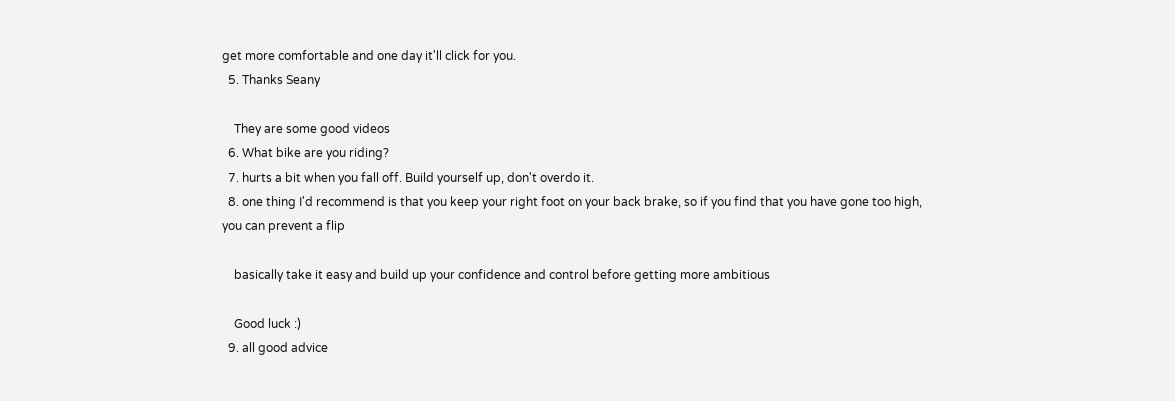get more comfortable and one day it'll click for you.
  5. Thanks Seany

    They are some good videos
  6. What bike are you riding?
  7. hurts a bit when you fall off. Build yourself up, don't overdo it.
  8. one thing I'd recommend is that you keep your right foot on your back brake, so if you find that you have gone too high, you can prevent a flip

    basically take it easy and build up your confidence and control before getting more ambitious

    Good luck :)
  9. all good advice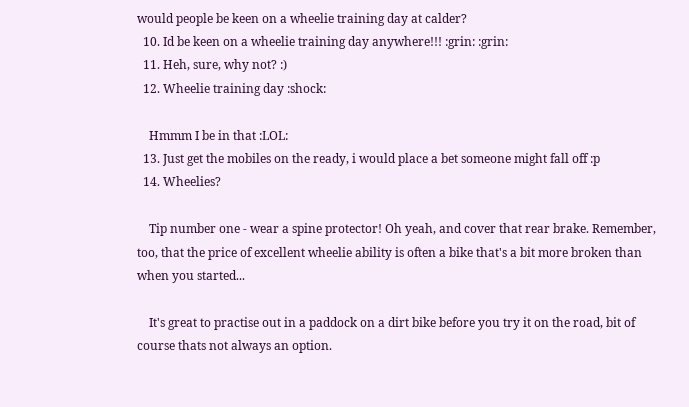would people be keen on a wheelie training day at calder?
  10. Id be keen on a wheelie training day anywhere!!! :grin: :grin:
  11. Heh, sure, why not? :)
  12. Wheelie training day :shock:

    Hmmm I be in that :LOL:
  13. Just get the mobiles on the ready, i would place a bet someone might fall off :p
  14. Wheelies?

    Tip number one - wear a spine protector! Oh yeah, and cover that rear brake. Remember, too, that the price of excellent wheelie ability is often a bike that's a bit more broken than when you started...

    It's great to practise out in a paddock on a dirt bike before you try it on the road, bit of course thats not always an option.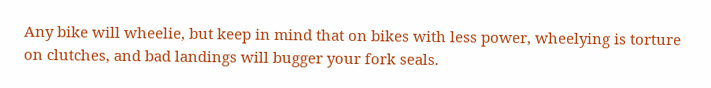Any bike will wheelie, but keep in mind that on bikes with less power, wheelying is torture on clutches, and bad landings will bugger your fork seals.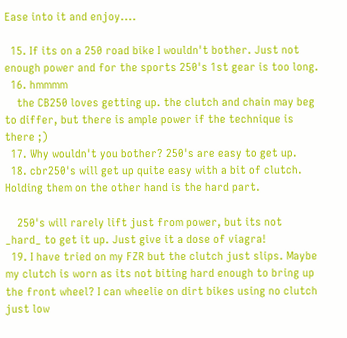Ease into it and enjoy....

  15. If its on a 250 road bike I wouldn't bother. Just not enough power and for the sports 250's 1st gear is too long.
  16. hmmmm
    the CB250 loves getting up. the clutch and chain may beg to differ, but there is ample power if the technique is there ;)
  17. Why wouldn't you bother? 250's are easy to get up.
  18. cbr250's will get up quite easy with a bit of clutch. Holding them on the other hand is the hard part.

    250's will rarely lift just from power, but its not _hard_ to get it up. Just give it a dose of viagra!
  19. I have tried on my FZR but the clutch just slips. Maybe my clutch is worn as its not biting hard enough to bring up the front wheel? I can wheelie on dirt bikes using no clutch just low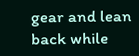gear and lean back while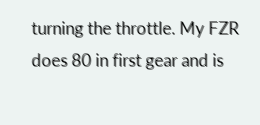turning the throttle. My FZR does 80 in first gear and is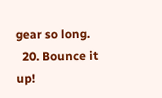gear so long.
  20. Bounce it up!